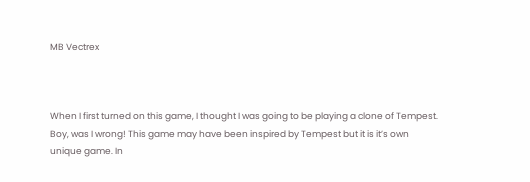MB Vectrex



When I first turned on this game, I thought I was going to be playing a clone of Tempest. Boy, was I wrong! This game may have been inspired by Tempest but it is it’s own unique game. In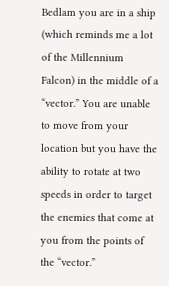Bedlam you are in a ship (which reminds me a lot of the Millennium Falcon) in the middle of a “vector.” You are unable to move from your location but you have the ability to rotate at two speeds in order to target the enemies that come at you from the points of the “vector.”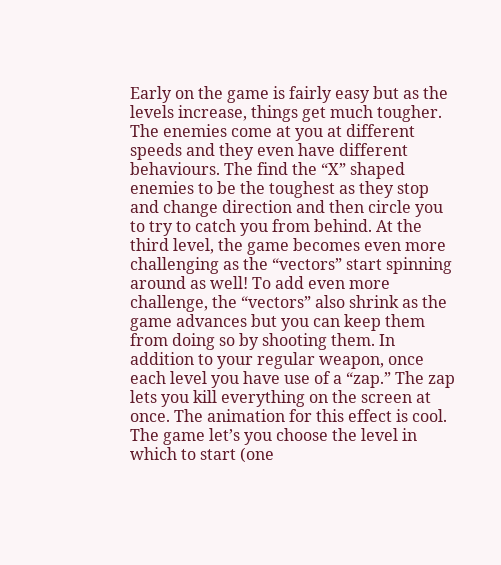Early on the game is fairly easy but as the levels increase, things get much tougher. The enemies come at you at different speeds and they even have different behaviours. The find the “X” shaped enemies to be the toughest as they stop and change direction and then circle you to try to catch you from behind. At the third level, the game becomes even more challenging as the “vectors” start spinning around as well! To add even more challenge, the “vectors” also shrink as the game advances but you can keep them from doing so by shooting them. In addition to your regular weapon, once each level you have use of a “zap.” The zap lets you kill everything on the screen at once. The animation for this effect is cool. The game let’s you choose the level in which to start (one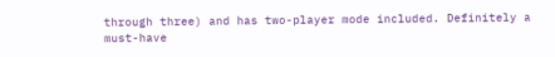through three) and has two-player mode included. Definitely a must-have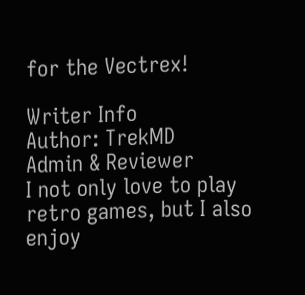for the Vectrex!

Writer Info
Author: TrekMD
Admin & Reviewer
I not only love to play retro games, but I also enjoy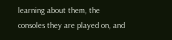learning about them, the consoles they are played on, and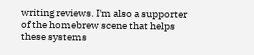writing reviews. I'm also a supporter of the homebrew scene that helps these systems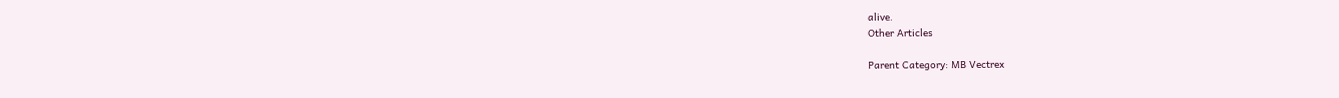alive.
Other Articles

Parent Category: MB Vectrex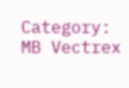Category: MB Vectrex